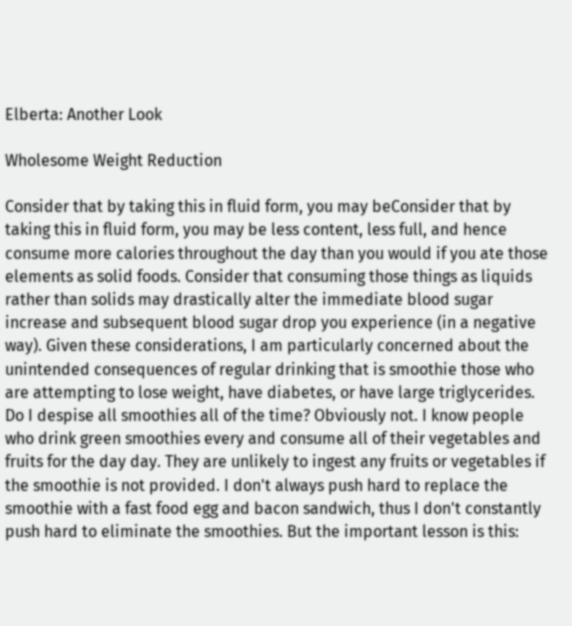Elberta: Another Look

Wholesome Weight Reduction

Consider that by taking this in fluid form, you may beConsider that by taking this in fluid form, you may be less content, less full, and hence consume more calories throughout the day than you would if you ate those elements as solid foods. Consider that consuming those things as liquids rather than solids may drastically alter the immediate blood sugar increase and subsequent blood sugar drop you experience (in a negative way). Given these considerations, I am particularly concerned about the unintended consequences of regular drinking that is smoothie those who are attempting to lose weight, have diabetes, or have large triglycerides. Do I despise all smoothies all of the time? Obviously not. I know people who drink green smoothies every and consume all of their vegetables and fruits for the day day. They are unlikely to ingest any fruits or vegetables if the smoothie is not provided. I don't always push hard to replace the smoothie with a fast food egg and bacon sandwich, thus I don't constantly push hard to eliminate the smoothies. But the important lesson is this: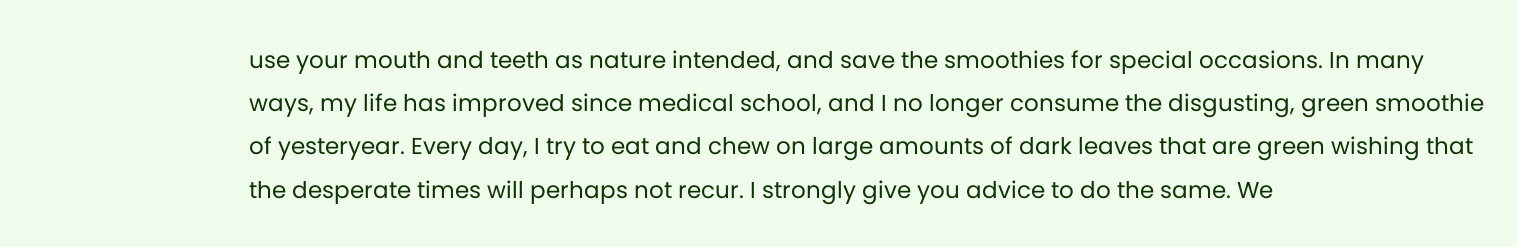use your mouth and teeth as nature intended, and save the smoothies for special occasions. In many ways, my life has improved since medical school, and I no longer consume the disgusting, green smoothie of yesteryear. Every day, I try to eat and chew on large amounts of dark leaves that are green wishing that the desperate times will perhaps not recur. I strongly give you advice to do the same. We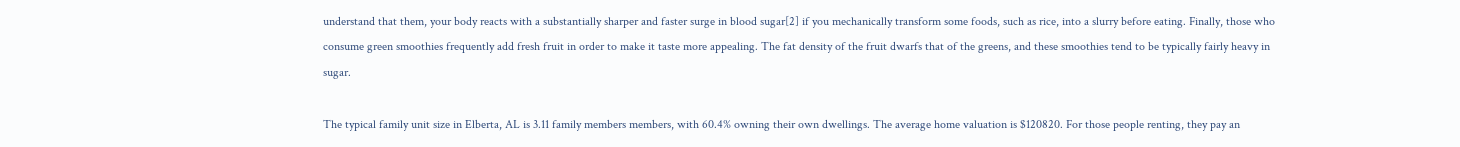understand that them, your body reacts with a substantially sharper and faster surge in blood sugar[2] if you mechanically transform some foods, such as rice, into a slurry before eating. Finally, those who consume green smoothies frequently add fresh fruit in order to make it taste more appealing. The fat density of the fruit dwarfs that of the greens, and these smoothies tend to be typically fairly heavy in sugar.

The typical family unit size in Elberta, AL is 3.11 family members members, with 60.4% owning their own dwellings. The average home valuation is $120820. For those people renting, they pay an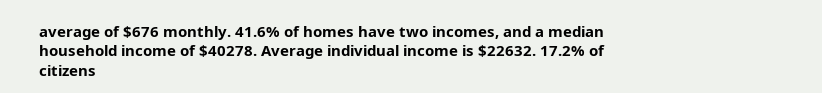average of $676 monthly. 41.6% of homes have two incomes, and a median household income of $40278. Average individual income is $22632. 17.2% of citizens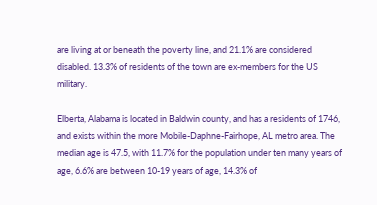are living at or beneath the poverty line, and 21.1% are considered disabled. 13.3% of residents of the town are ex-members for the US military.

Elberta, Alabama is located in Baldwin county, and has a residents of 1746, and exists within the more Mobile-Daphne-Fairhope, AL metro area. The median age is 47.5, with 11.7% for the population under ten many years of age, 6.6% are between 10-19 years of age, 14.3% of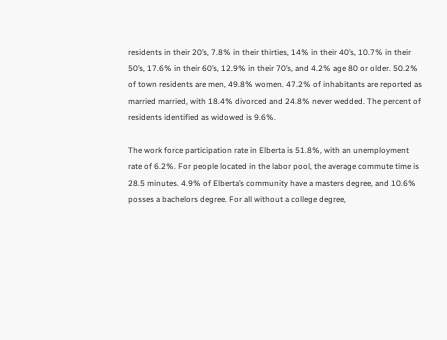residents in their 20’s, 7.8% in their thirties, 14% in their 40’s, 10.7% in their 50’s, 17.6% in their 60’s, 12.9% in their 70’s, and 4.2% age 80 or older. 50.2% of town residents are men, 49.8% women. 47.2% of inhabitants are reported as married married, with 18.4% divorced and 24.8% never wedded. The percent of residents identified as widowed is 9.6%.

The work force participation rate in Elberta is 51.8%, with an unemployment rate of 6.2%. For people located in the labor pool, the average commute time is 28.5 minutes. 4.9% of Elberta’s community have a masters degree, and 10.6% posses a bachelors degree. For all without a college degree,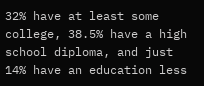32% have at least some college, 38.5% have a high school diploma, and just 14% have an education less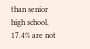than senior high school. 17.4% are not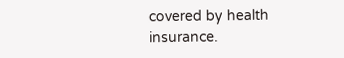covered by health insurance.